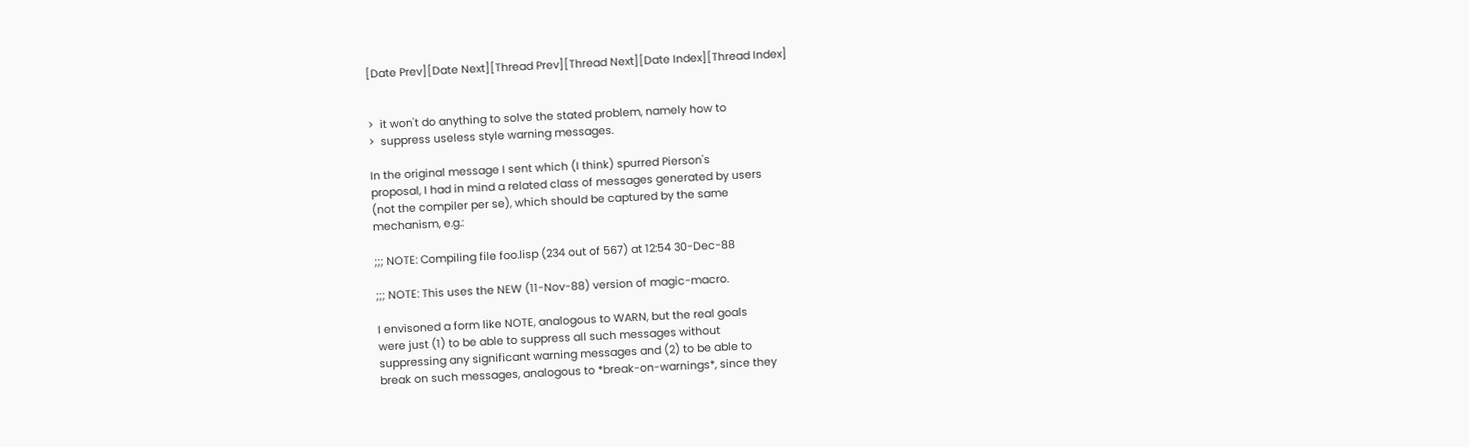[Date Prev][Date Next][Thread Prev][Thread Next][Date Index][Thread Index]


>  it won't do anything to solve the stated problem, namely how to
>  suppress useless style warning messages.

In the original message I sent which (I think) spurred Pierson's
proposal, I had in mind a related class of messages generated by users
(not the compiler per se), which should be captured by the same
mechanism, e.g.:

;;; NOTE: Compiling file foo.lisp (234 out of 567) at 12:54 30-Dec-88

;;; NOTE: This uses the NEW (11-Nov-88) version of magic-macro.

I envisoned a form like NOTE, analogous to WARN, but the real goals
were just (1) to be able to suppress all such messages without
suppressing any significant warning messages and (2) to be able to
break on such messages, analogous to *break-on-warnings*, since they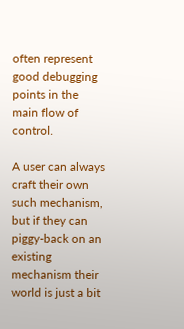often represent good debugging points in the main flow of control.

A user can always craft their own such mechanism, but if they can
piggy-back on an existing mechanism their world is just a bit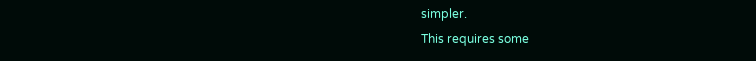simpler.
This requires some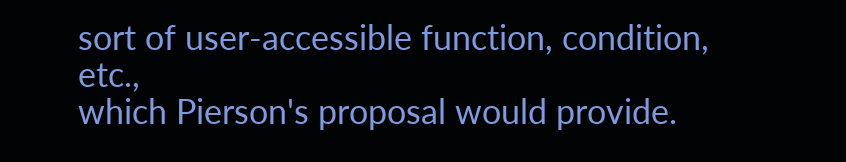sort of user-accessible function, condition, etc.,
which Pierson's proposal would provide.